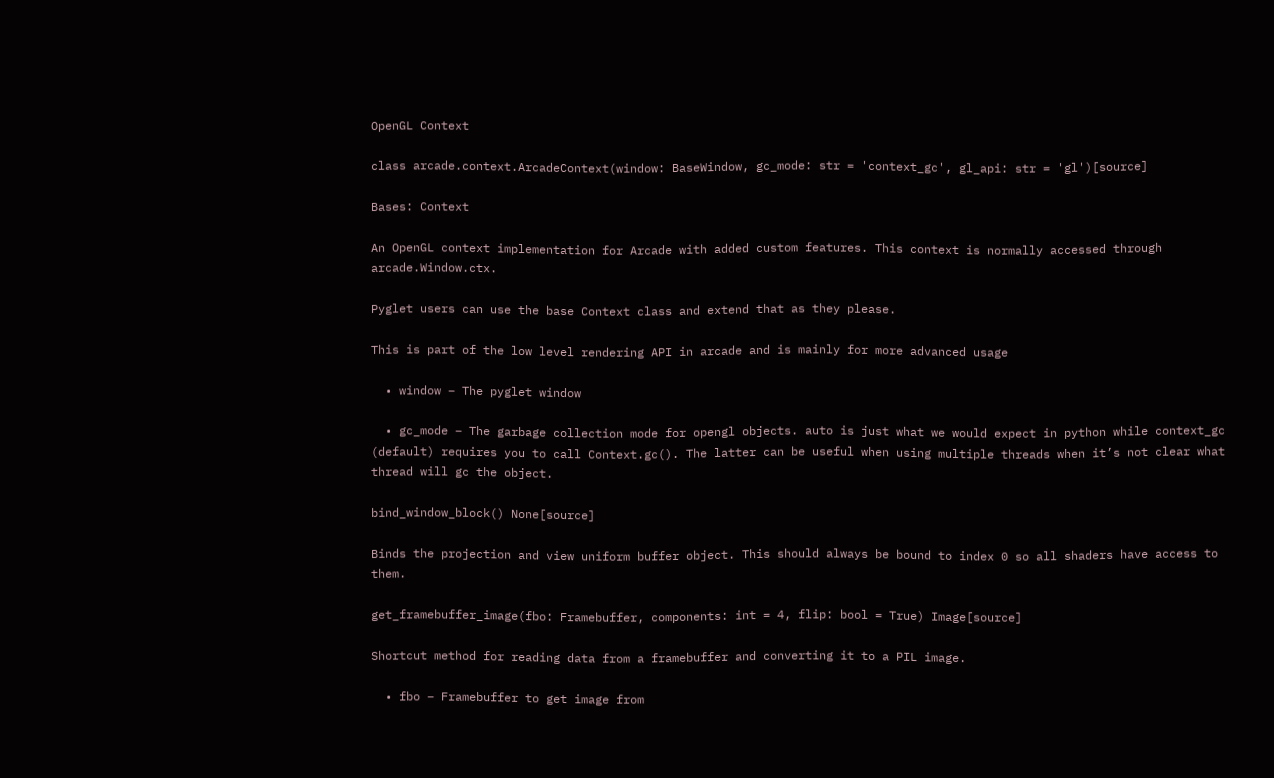OpenGL Context

class arcade.context.ArcadeContext(window: BaseWindow, gc_mode: str = 'context_gc', gl_api: str = 'gl')[source]

Bases: Context

An OpenGL context implementation for Arcade with added custom features. This context is normally accessed through arcade.Window.ctx.

Pyglet users can use the base Context class and extend that as they please.

This is part of the low level rendering API in arcade and is mainly for more advanced usage

  • window – The pyglet window

  • gc_mode – The garbage collection mode for opengl objects. auto is just what we would expect in python while context_gc (default) requires you to call Context.gc(). The latter can be useful when using multiple threads when it’s not clear what thread will gc the object.

bind_window_block() None[source]

Binds the projection and view uniform buffer object. This should always be bound to index 0 so all shaders have access to them.

get_framebuffer_image(fbo: Framebuffer, components: int = 4, flip: bool = True) Image[source]

Shortcut method for reading data from a framebuffer and converting it to a PIL image.

  • fbo – Framebuffer to get image from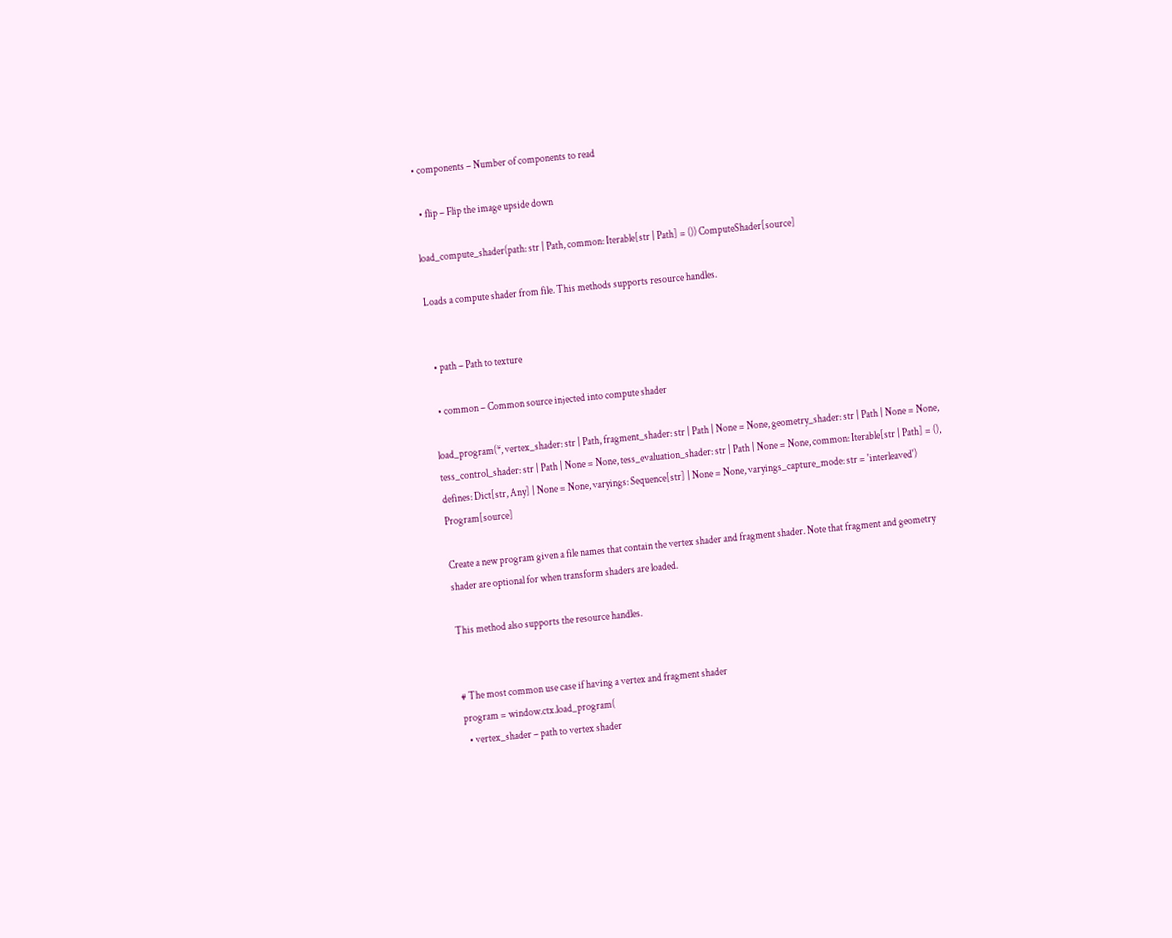• components – Number of components to read

  • flip – Flip the image upside down

load_compute_shader(path: str | Path, common: Iterable[str | Path] = ()) ComputeShader[source]

Loads a compute shader from file. This methods supports resource handles.


  • path – Path to texture

  • common – Common source injected into compute shader

load_program(*, vertex_shader: str | Path, fragment_shader: str | Path | None = None, geometry_shader: str | Path | None = None, tess_control_shader: str | Path | None = None, tess_evaluation_shader: str | Path | None = None, common: Iterable[str | Path] = (), defines: Dict[str, Any] | None = None, varyings: Sequence[str] | None = None, varyings_capture_mode: str = 'interleaved') Program[source]

Create a new program given a file names that contain the vertex shader and fragment shader. Note that fragment and geometry shader are optional for when transform shaders are loaded.

This method also supports the resource handles.


# The most common use case if having a vertex and fragment shader
program = window.ctx.load_program(
  • vertex_shader – path to vertex shader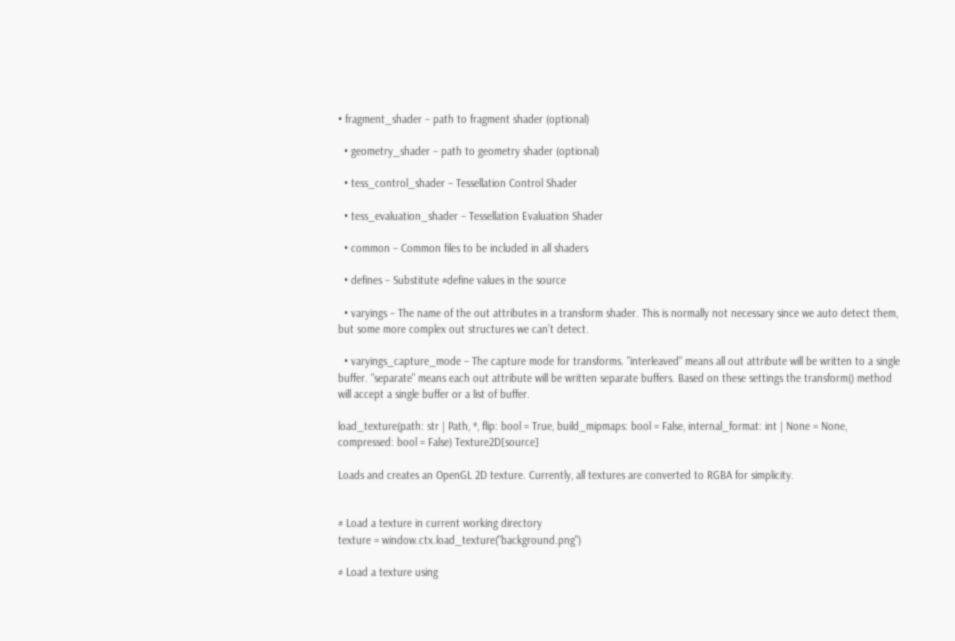• fragment_shader – path to fragment shader (optional)

  • geometry_shader – path to geometry shader (optional)

  • tess_control_shader – Tessellation Control Shader

  • tess_evaluation_shader – Tessellation Evaluation Shader

  • common – Common files to be included in all shaders

  • defines – Substitute #define values in the source

  • varyings – The name of the out attributes in a transform shader. This is normally not necessary since we auto detect them, but some more complex out structures we can’t detect.

  • varyings_capture_mode – The capture mode for transforms. "interleaved" means all out attribute will be written to a single buffer. "separate" means each out attribute will be written separate buffers. Based on these settings the transform() method will accept a single buffer or a list of buffer.

load_texture(path: str | Path, *, flip: bool = True, build_mipmaps: bool = False, internal_format: int | None = None, compressed: bool = False) Texture2D[source]

Loads and creates an OpenGL 2D texture. Currently, all textures are converted to RGBA for simplicity.


# Load a texture in current working directory
texture = window.ctx.load_texture("background.png")

# Load a texture using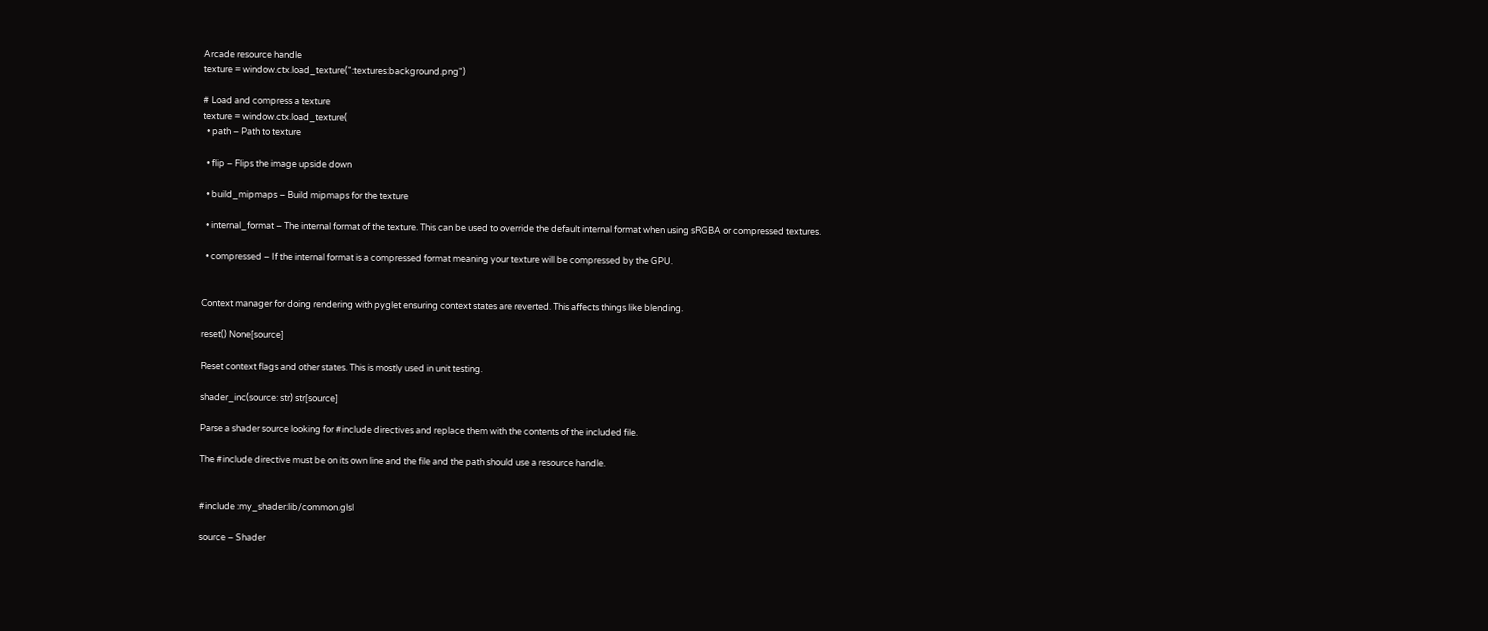Arcade resource handle
texture = window.ctx.load_texture(":textures:background.png")

# Load and compress a texture
texture = window.ctx.load_texture(
  • path – Path to texture

  • flip – Flips the image upside down

  • build_mipmaps – Build mipmaps for the texture

  • internal_format – The internal format of the texture. This can be used to override the default internal format when using sRGBA or compressed textures.

  • compressed – If the internal format is a compressed format meaning your texture will be compressed by the GPU.


Context manager for doing rendering with pyglet ensuring context states are reverted. This affects things like blending.

reset() None[source]

Reset context flags and other states. This is mostly used in unit testing.

shader_inc(source: str) str[source]

Parse a shader source looking for #include directives and replace them with the contents of the included file.

The #include directive must be on its own line and the file and the path should use a resource handle.


#include :my_shader:lib/common.glsl

source – Shader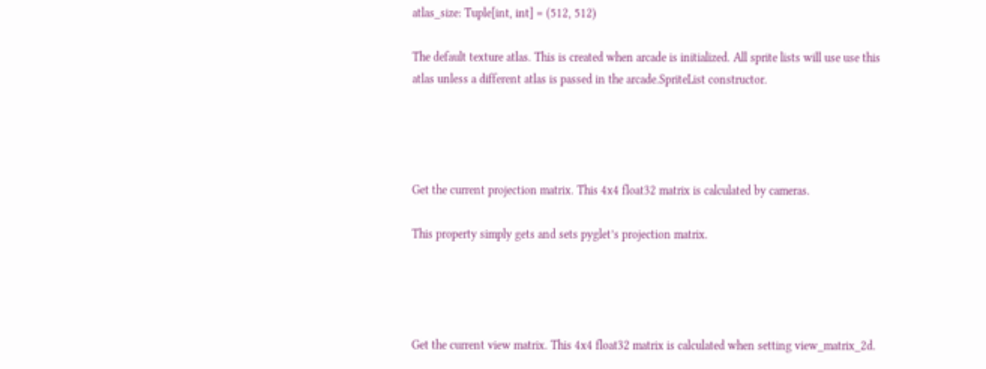atlas_size: Tuple[int, int] = (512, 512)

The default texture atlas. This is created when arcade is initialized. All sprite lists will use use this atlas unless a different atlas is passed in the arcade.SpriteList constructor.




Get the current projection matrix. This 4x4 float32 matrix is calculated by cameras.

This property simply gets and sets pyglet’s projection matrix.




Get the current view matrix. This 4x4 float32 matrix is calculated when setting view_matrix_2d.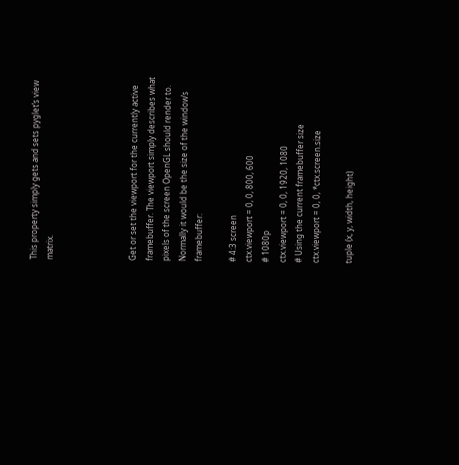This property simply gets and sets pyglet’s view matrix.




Get or set the viewport for the currently active framebuffer. The viewport simply describes what pixels of the screen OpenGL should render to. Normally it would be the size of the window’s framebuffer:

# 4:3 screen
ctx.viewport = 0, 0, 800, 600
# 1080p
ctx.viewport = 0, 0, 1920, 1080
# Using the current framebuffer size
ctx.viewport = 0, 0, *ctx.screen.size

tuple (x, y, width, height)